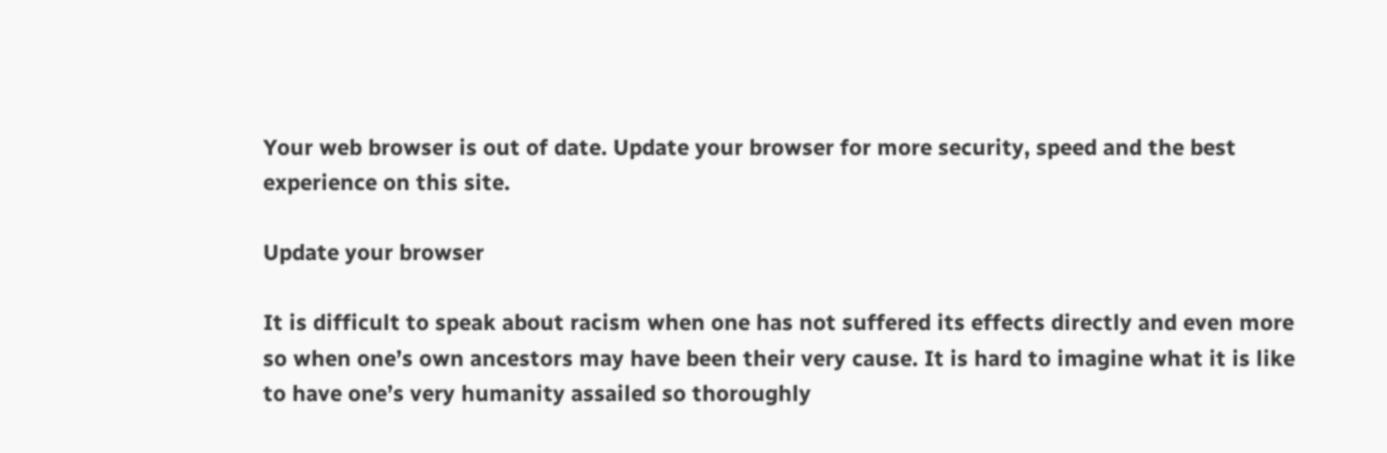Your web browser is out of date. Update your browser for more security, speed and the best experience on this site.

Update your browser

It is difficult to speak about racism when one has not suffered its effects directly and even more so when one’s own ancestors may have been their very cause. It is hard to imagine what it is like to have one’s very humanity assailed so thoroughly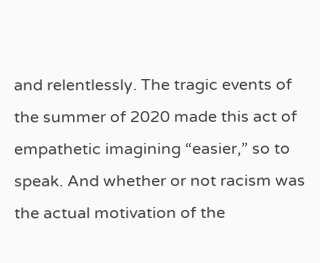and relentlessly. The tragic events of the summer of 2020 made this act of empathetic imagining “easier,” so to speak. And whether or not racism was the actual motivation of the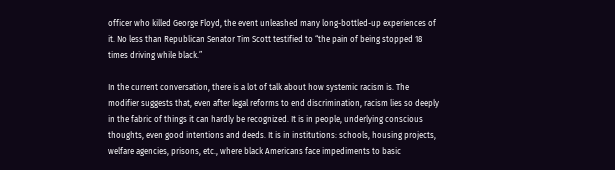officer who killed George Floyd, the event unleashed many long-bottled-up experiences of it. No less than Republican Senator Tim Scott testified to “the pain of being stopped 18 times driving while black.”

In the current conversation, there is a lot of talk about how systemic racism is. The modifier suggests that, even after legal reforms to end discrimination, racism lies so deeply in the fabric of things it can hardly be recognized. It is in people, underlying conscious thoughts, even good intentions and deeds. It is in institutions: schools, housing projects, welfare agencies, prisons, etc., where black Americans face impediments to basic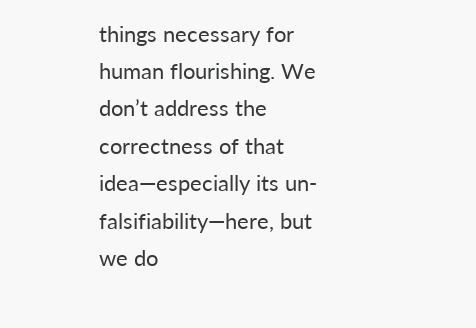things necessary for human flourishing. We don’t address the correctness of that idea—especially its un-falsifiability—here, but we do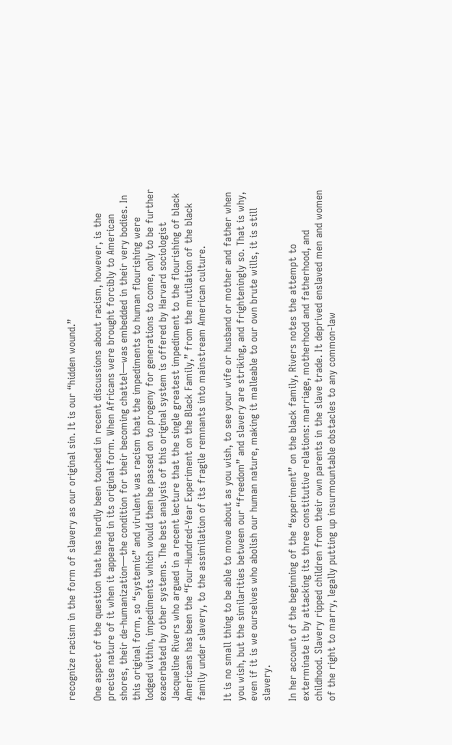recognize racism in the form of slavery as our original sin. It is our “hidden wound.”

One aspect of the question that has hardly been touched in recent discussions about racism, however, is the precise nature of it when it appeared in its original form. When Africans were brought forcibly to American shores, their de-humanization—the condition for their becoming chattel—was embedded in their very bodies. In this original form, so “systemic” and virulent was racism that the impediments to human flourishing were lodged within, impediments which would then be passed on to progeny for generations to come, only to be further exacerbated by other systems. The best analysis of this original system is offered by Harvard sociologist Jacqueline Rivers who argued in a recent lecture that the single greatest impediment to the flourishing of black Americans has been the “Four-Hundred-Year Experiment on the Black Family,” from the mutilation of the black family under slavery, to the assimilation of its fragile remnants into mainstream American culture.

It is no small thing to be able to move about as you wish, to see your wife or husband or mother and father when you wish, but the similarities between our “freedom” and slavery are striking, and frighteningly so. That is why, even if it is we ourselves who abolish our human nature, making it malleable to our own brute wills, it is still slavery.

In her account of the beginning of the “experiment” on the black family, Rivers notes the attempt to exterminate it by attacking its three constitutive relations: marriage, motherhood and fatherhood, and childhood. Slavery ripped children from their own parents in the slave trade. It deprived enslaved men and women of the right to marry, legally putting up insurmountable obstacles to any common-law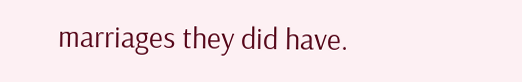marriages they did have.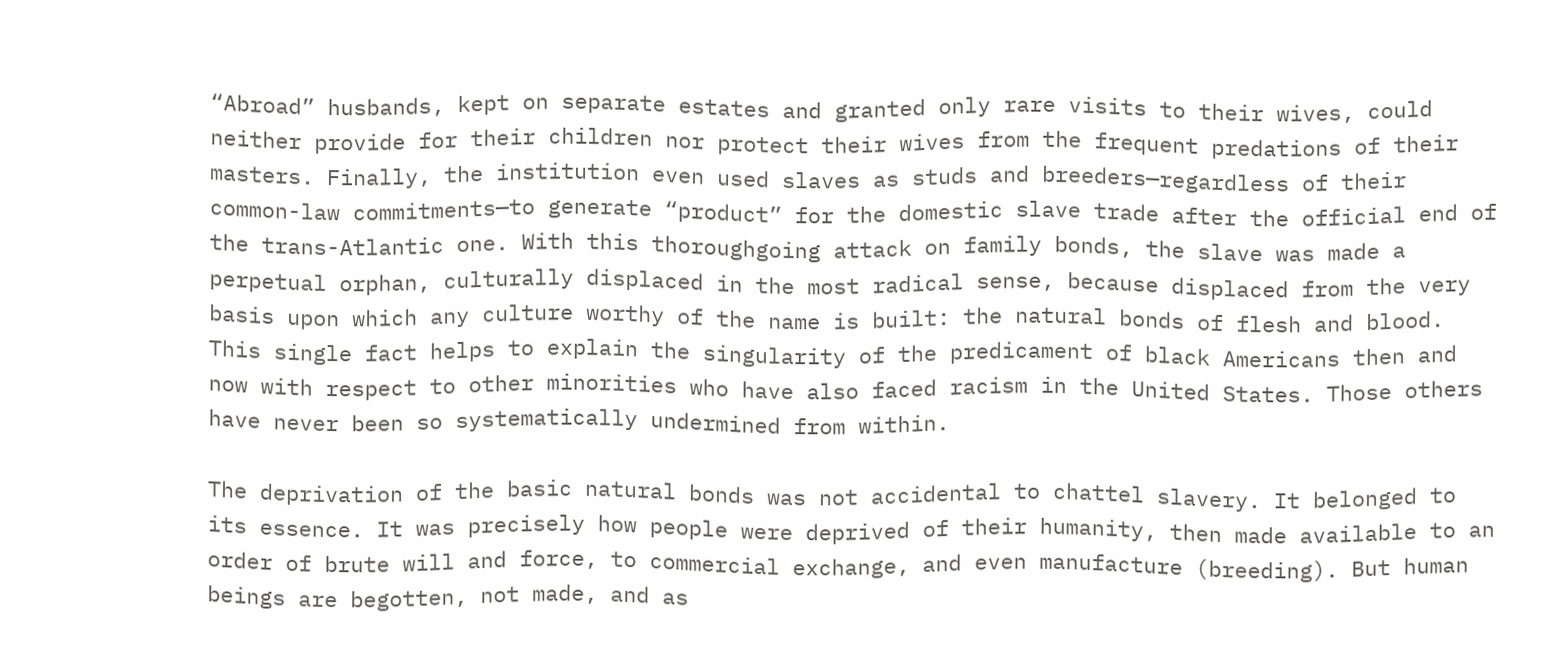“Abroad” husbands, kept on separate estates and granted only rare visits to their wives, could neither provide for their children nor protect their wives from the frequent predations of their masters. Finally, the institution even used slaves as studs and breeders—regardless of their common-law commitments—to generate “product” for the domestic slave trade after the official end of the trans-Atlantic one. With this thoroughgoing attack on family bonds, the slave was made a perpetual orphan, culturally displaced in the most radical sense, because displaced from the very basis upon which any culture worthy of the name is built: the natural bonds of flesh and blood. This single fact helps to explain the singularity of the predicament of black Americans then and now with respect to other minorities who have also faced racism in the United States. Those others have never been so systematically undermined from within.

The deprivation of the basic natural bonds was not accidental to chattel slavery. It belonged to its essence. It was precisely how people were deprived of their humanity, then made available to an order of brute will and force, to commercial exchange, and even manufacture (breeding). But human beings are begotten, not made, and as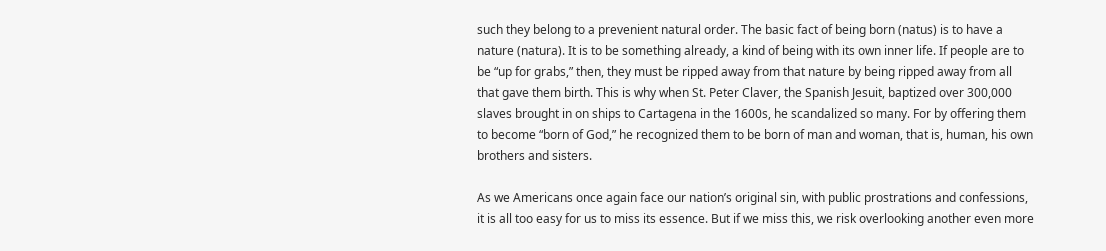such they belong to a prevenient natural order. The basic fact of being born (natus) is to have a nature (natura). It is to be something already, a kind of being with its own inner life. If people are to be “up for grabs,” then, they must be ripped away from that nature by being ripped away from all that gave them birth. This is why when St. Peter Claver, the Spanish Jesuit, baptized over 300,000 slaves brought in on ships to Cartagena in the 1600s, he scandalized so many. For by offering them to become “born of God,” he recognized them to be born of man and woman, that is, human, his own brothers and sisters.

As we Americans once again face our nation’s original sin, with public prostrations and confessions, it is all too easy for us to miss its essence. But if we miss this, we risk overlooking another even more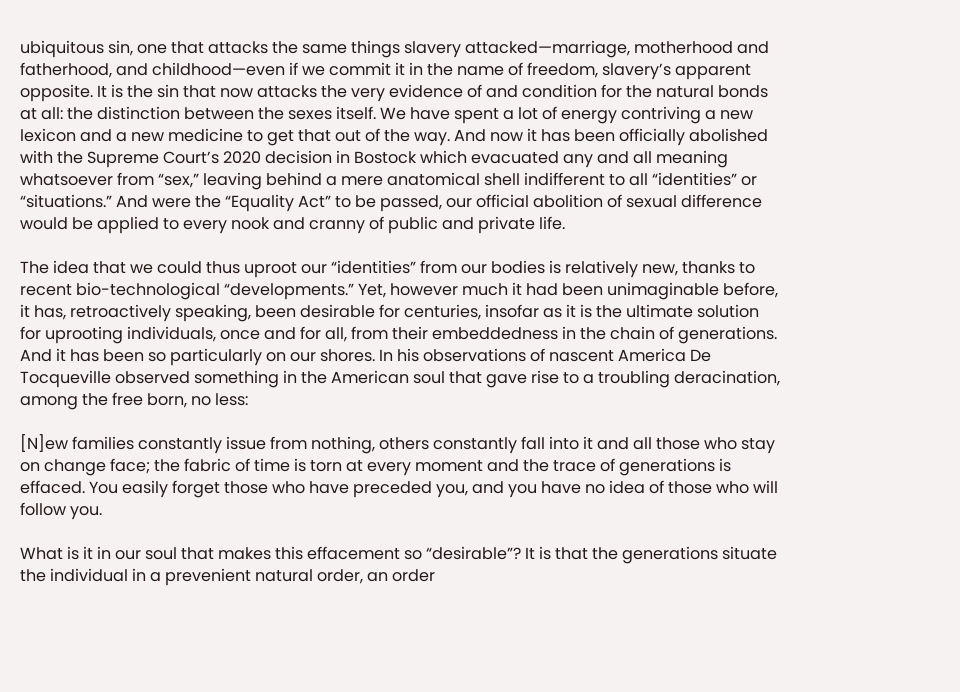ubiquitous sin, one that attacks the same things slavery attacked—marriage, motherhood and fatherhood, and childhood—even if we commit it in the name of freedom, slavery’s apparent opposite. It is the sin that now attacks the very evidence of and condition for the natural bonds at all: the distinction between the sexes itself. We have spent a lot of energy contriving a new lexicon and a new medicine to get that out of the way. And now it has been officially abolished with the Supreme Court’s 2020 decision in Bostock which evacuated any and all meaning whatsoever from “sex,” leaving behind a mere anatomical shell indifferent to all “identities” or “situations.” And were the “Equality Act” to be passed, our official abolition of sexual difference would be applied to every nook and cranny of public and private life.

The idea that we could thus uproot our “identities” from our bodies is relatively new, thanks to recent bio-technological “developments.” Yet, however much it had been unimaginable before, it has, retroactively speaking, been desirable for centuries, insofar as it is the ultimate solution for uprooting individuals, once and for all, from their embeddedness in the chain of generations. And it has been so particularly on our shores. In his observations of nascent America De Tocqueville observed something in the American soul that gave rise to a troubling deracination, among the free born, no less:

[N]ew families constantly issue from nothing, others constantly fall into it and all those who stay on change face; the fabric of time is torn at every moment and the trace of generations is effaced. You easily forget those who have preceded you, and you have no idea of those who will follow you.

What is it in our soul that makes this effacement so “desirable”? It is that the generations situate the individual in a prevenient natural order, an order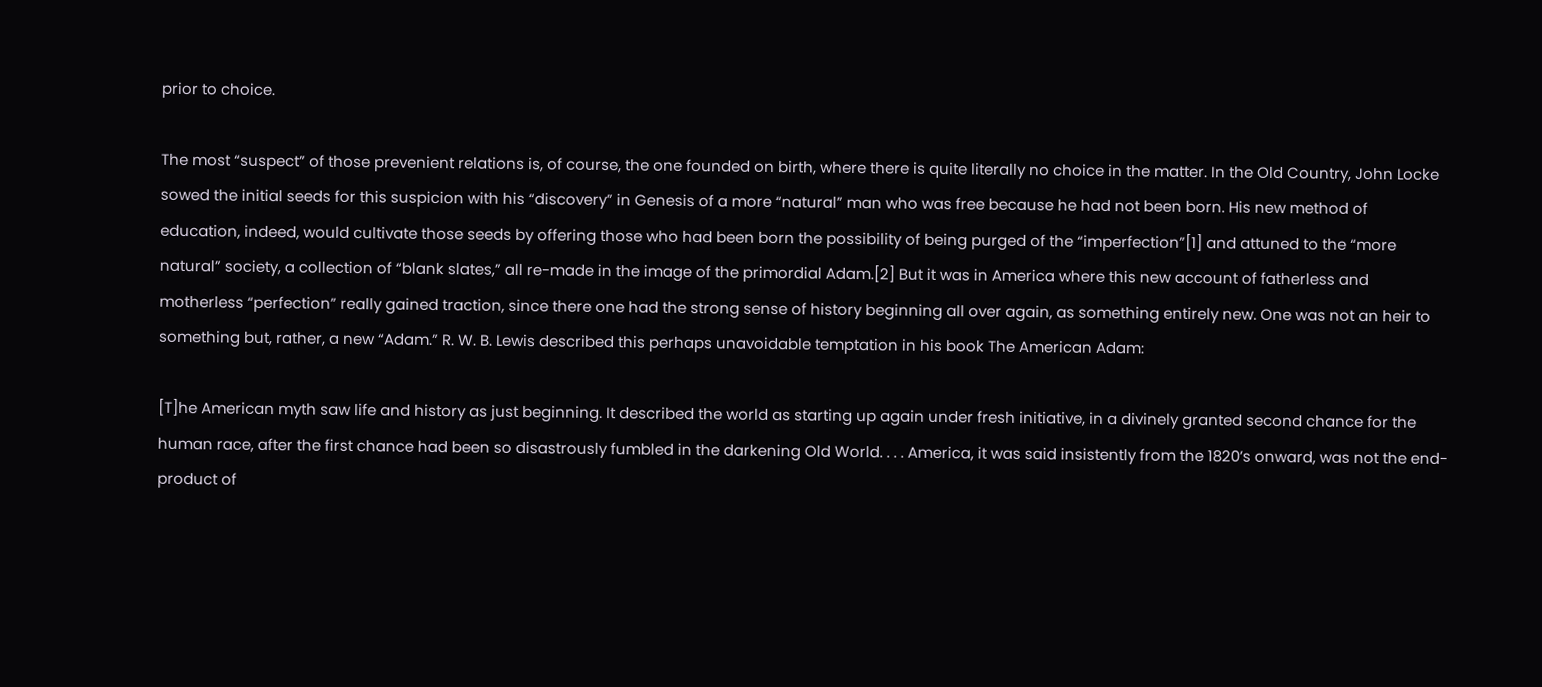prior to choice.

The most “suspect” of those prevenient relations is, of course, the one founded on birth, where there is quite literally no choice in the matter. In the Old Country, John Locke sowed the initial seeds for this suspicion with his “discovery” in Genesis of a more “natural” man who was free because he had not been born. His new method of education, indeed, would cultivate those seeds by offering those who had been born the possibility of being purged of the “imperfection”[1] and attuned to the “more natural” society, a collection of “blank slates,” all re-made in the image of the primordial Adam.[2] But it was in America where this new account of fatherless and motherless “perfection” really gained traction, since there one had the strong sense of history beginning all over again, as something entirely new. One was not an heir to something but, rather, a new “Adam.” R. W. B. Lewis described this perhaps unavoidable temptation in his book The American Adam:

[T]he American myth saw life and history as just beginning. It described the world as starting up again under fresh initiative, in a divinely granted second chance for the human race, after the first chance had been so disastrously fumbled in the darkening Old World. . . . America, it was said insistently from the 1820’s onward, was not the end-product of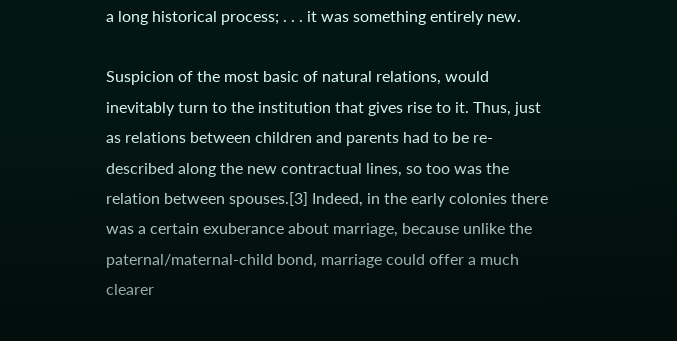a long historical process; . . . it was something entirely new.

Suspicion of the most basic of natural relations, would inevitably turn to the institution that gives rise to it. Thus, just as relations between children and parents had to be re-described along the new contractual lines, so too was the relation between spouses.[3] Indeed, in the early colonies there was a certain exuberance about marriage, because unlike the paternal/maternal-child bond, marriage could offer a much clearer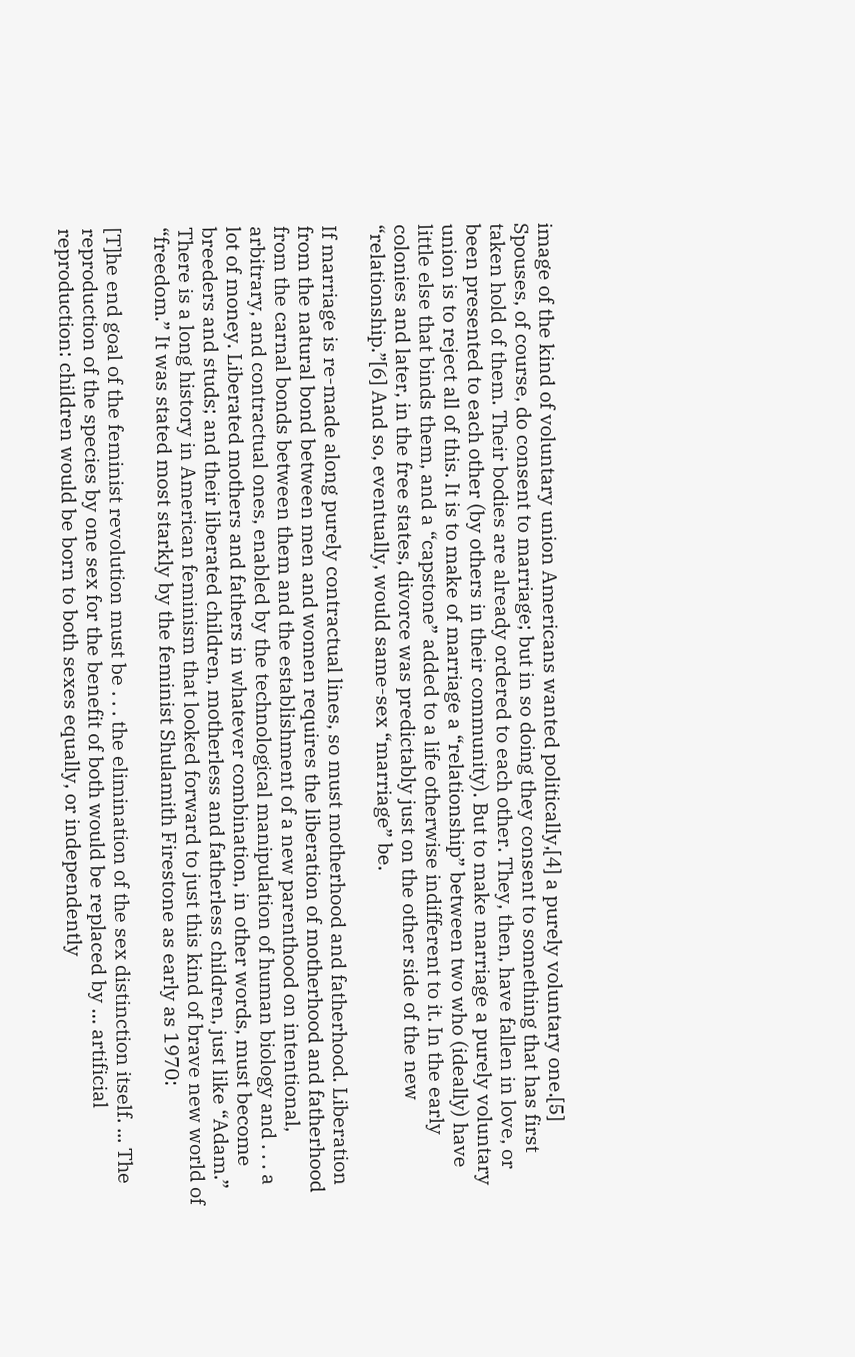image of the kind of voluntary union Americans wanted politically,[4] a purely voluntary one.[5] Spouses, of course, do consent to marriage; but in so doing they consent to something that has first taken hold of them. Their bodies are already ordered to each other. They, then, have fallen in love, or been presented to each other (by others in their community). But to make marriage a purely voluntary union is to reject all of this. It is to make of marriage a “relationship” between two who (ideally) have little else that binds them, and a “capstone” added to a life otherwise indifferent to it. In the early colonies and later, in the free states, divorce was predictably just on the other side of the new “relationship.”[6] And so, eventually, would same-sex “marriage” be.

If marriage is re-made along purely contractual lines, so must motherhood and fatherhood. Liberation from the natural bond between men and women requires the liberation of motherhood and fatherhood from the carnal bonds between them and the establishment of a new parenthood on intentional, arbitrary, and contractual ones, enabled by the technological manipulation of human biology and . . . a lot of money. Liberated mothers and fathers in whatever combination, in other words, must become breeders and studs; and their liberated children, motherless and fatherless children, just like “Adam.” There is a long history in American feminism that looked forward to just this kind of brave new world of “freedom.” It was stated most starkly by the feminist Shulamith Firestone as early as 1970:

[T]he end goal of the feminist revolution must be . . . the elimination of the sex distinction itself. ... The reproduction of the species by one sex for the benefit of both would be replaced by … artificial reproduction: children would be born to both sexes equally, or independently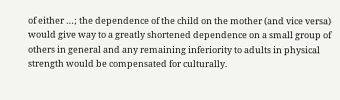of either …; the dependence of the child on the mother (and vice versa) would give way to a greatly shortened dependence on a small group of others in general and any remaining inferiority to adults in physical strength would be compensated for culturally.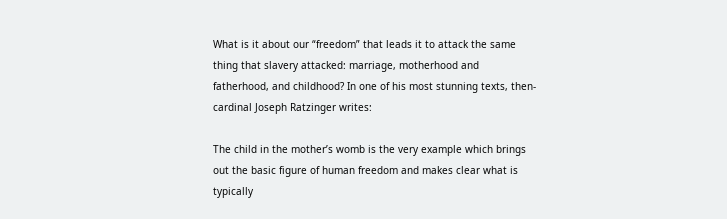What is it about our “freedom” that leads it to attack the same thing that slavery attacked: marriage, motherhood and fatherhood, and childhood? In one of his most stunning texts, then-cardinal Joseph Ratzinger writes:

The child in the mother’s womb is the very example which brings out the basic figure of human freedom and makes clear what is typically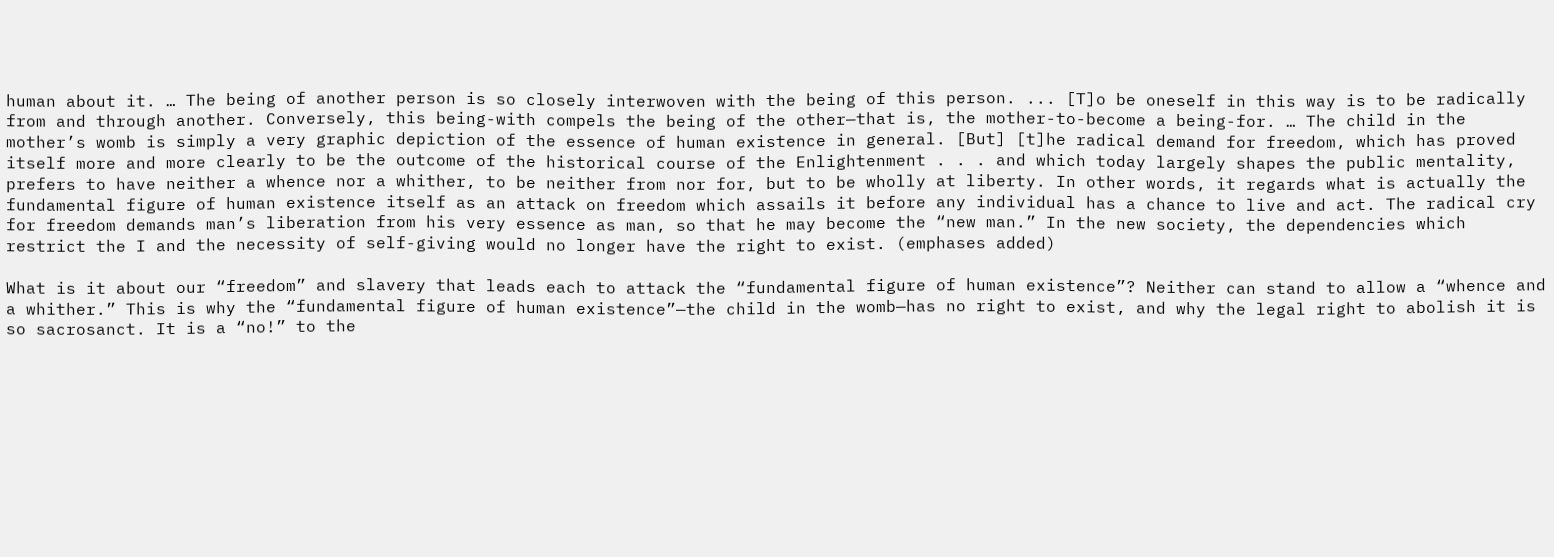human about it. … The being of another person is so closely interwoven with the being of this person. ... [T]o be oneself in this way is to be radically from and through another. Conversely, this being-with compels the being of the other—that is, the mother-to-become a being-for. … The child in the mother’s womb is simply a very graphic depiction of the essence of human existence in general. [But] [t]he radical demand for freedom, which has proved itself more and more clearly to be the outcome of the historical course of the Enlightenment . . . and which today largely shapes the public mentality, prefers to have neither a whence nor a whither, to be neither from nor for, but to be wholly at liberty. In other words, it regards what is actually the fundamental figure of human existence itself as an attack on freedom which assails it before any individual has a chance to live and act. The radical cry for freedom demands man’s liberation from his very essence as man, so that he may become the “new man.” In the new society, the dependencies which restrict the I and the necessity of self-giving would no longer have the right to exist. (emphases added)

What is it about our “freedom” and slavery that leads each to attack the “fundamental figure of human existence”? Neither can stand to allow a “whence and a whither.” This is why the “fundamental figure of human existence”—the child in the womb—has no right to exist, and why the legal right to abolish it is so sacrosanct. It is a “no!” to the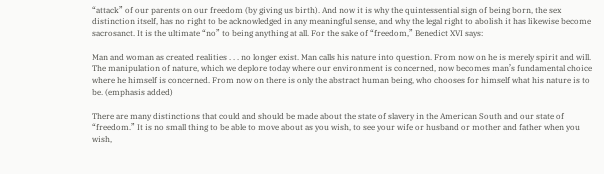“attack” of our parents on our freedom (by giving us birth). And now it is why the quintessential sign of being born, the sex distinction itself, has no right to be acknowledged in any meaningful sense, and why the legal right to abolish it has likewise become sacrosanct. It is the ultimate “no” to being anything at all. For the sake of “freedom,” Benedict XVI says:

Man and woman as created realities . . . no longer exist. Man calls his nature into question. From now on he is merely spirit and will. The manipulation of nature, which we deplore today where our environment is concerned, now becomes man’s fundamental choice where he himself is concerned. From now on there is only the abstract human being, who chooses for himself what his nature is to be. (emphasis added)

There are many distinctions that could and should be made about the state of slavery in the American South and our state of “freedom.” It is no small thing to be able to move about as you wish, to see your wife or husband or mother and father when you wish,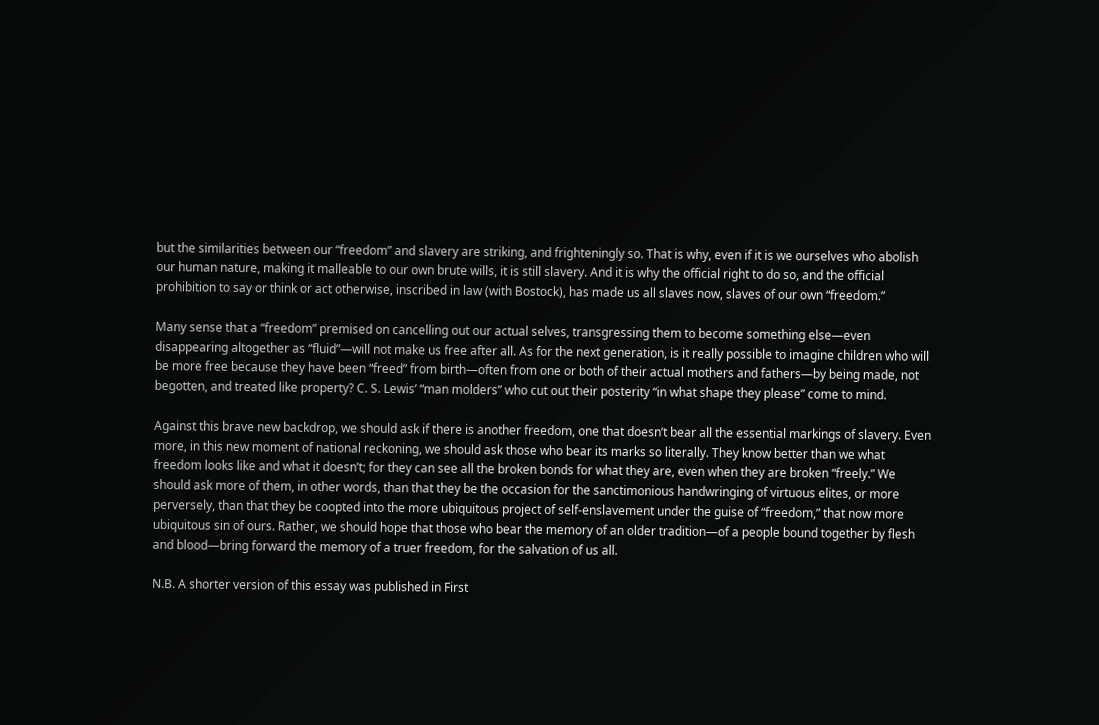but the similarities between our “freedom” and slavery are striking, and frighteningly so. That is why, even if it is we ourselves who abolish our human nature, making it malleable to our own brute wills, it is still slavery. And it is why the official right to do so, and the official prohibition to say or think or act otherwise, inscribed in law (with Bostock), has made us all slaves now, slaves of our own “freedom.”

Many sense that a “freedom” premised on cancelling out our actual selves, transgressing them to become something else—even disappearing altogether as “fluid”—will not make us free after all. As for the next generation, is it really possible to imagine children who will be more free because they have been “freed” from birth—often from one or both of their actual mothers and fathers—by being made, not begotten, and treated like property? C. S. Lewis’ “man molders” who cut out their posterity “in what shape they please” come to mind.

Against this brave new backdrop, we should ask if there is another freedom, one that doesn’t bear all the essential markings of slavery. Even more, in this new moment of national reckoning, we should ask those who bear its marks so literally. They know better than we what freedom looks like and what it doesn’t; for they can see all the broken bonds for what they are, even when they are broken “freely.” We should ask more of them, in other words, than that they be the occasion for the sanctimonious handwringing of virtuous elites, or more perversely, than that they be coopted into the more ubiquitous project of self-enslavement under the guise of “freedom,” that now more ubiquitous sin of ours. Rather, we should hope that those who bear the memory of an older tradition—of a people bound together by flesh and blood—bring forward the memory of a truer freedom, for the salvation of us all.

N.B. A shorter version of this essay was published in First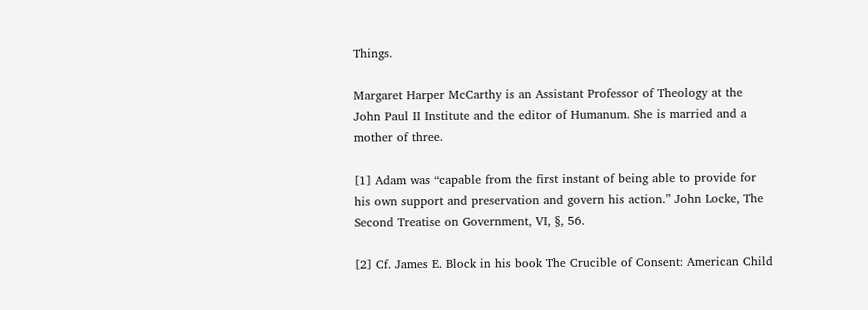Things.

Margaret Harper McCarthy is an Assistant Professor of Theology at the John Paul II Institute and the editor of Humanum. She is married and a mother of three.

[1] Adam was “capable from the first instant of being able to provide for his own support and preservation and govern his action.” John Locke, The Second Treatise on Government, VI, §, 56.

[2] Cf. James E. Block in his book The Crucible of Consent: American Child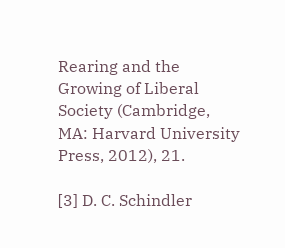Rearing and the Growing of Liberal Society (Cambridge, MA: Harvard University Press, 2012), 21.

[3] D. C. Schindler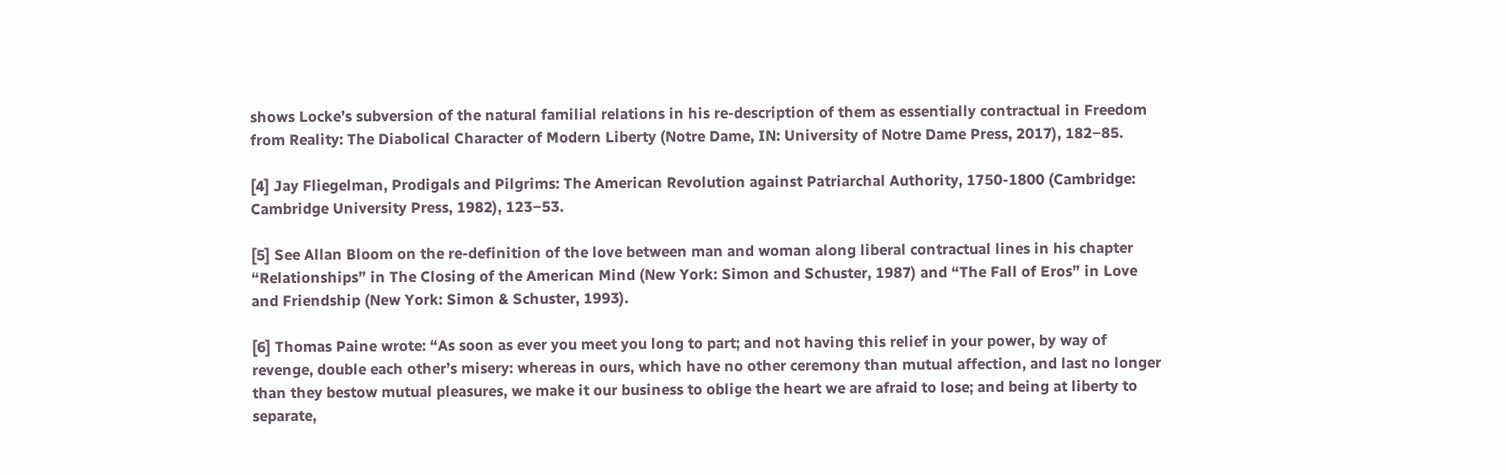shows Locke’s subversion of the natural familial relations in his re-description of them as essentially contractual in Freedom from Reality: The Diabolical Character of Modern Liberty (Notre Dame, IN: University of Notre Dame Press, 2017), 182‒85.

[4] Jay Fliegelman, Prodigals and Pilgrims: The American Revolution against Patriarchal Authority, 1750-1800 (Cambridge: Cambridge University Press, 1982), 123‒53.

[5] See Allan Bloom on the re-definition of the love between man and woman along liberal contractual lines in his chapter “Relationships” in The Closing of the American Mind (New York: Simon and Schuster, 1987) and “The Fall of Eros” in Love and Friendship (New York: Simon & Schuster, 1993).

[6] Thomas Paine wrote: “As soon as ever you meet you long to part; and not having this relief in your power, by way of revenge, double each other’s misery: whereas in ours, which have no other ceremony than mutual affection, and last no longer than they bestow mutual pleasures, we make it our business to oblige the heart we are afraid to lose; and being at liberty to separate,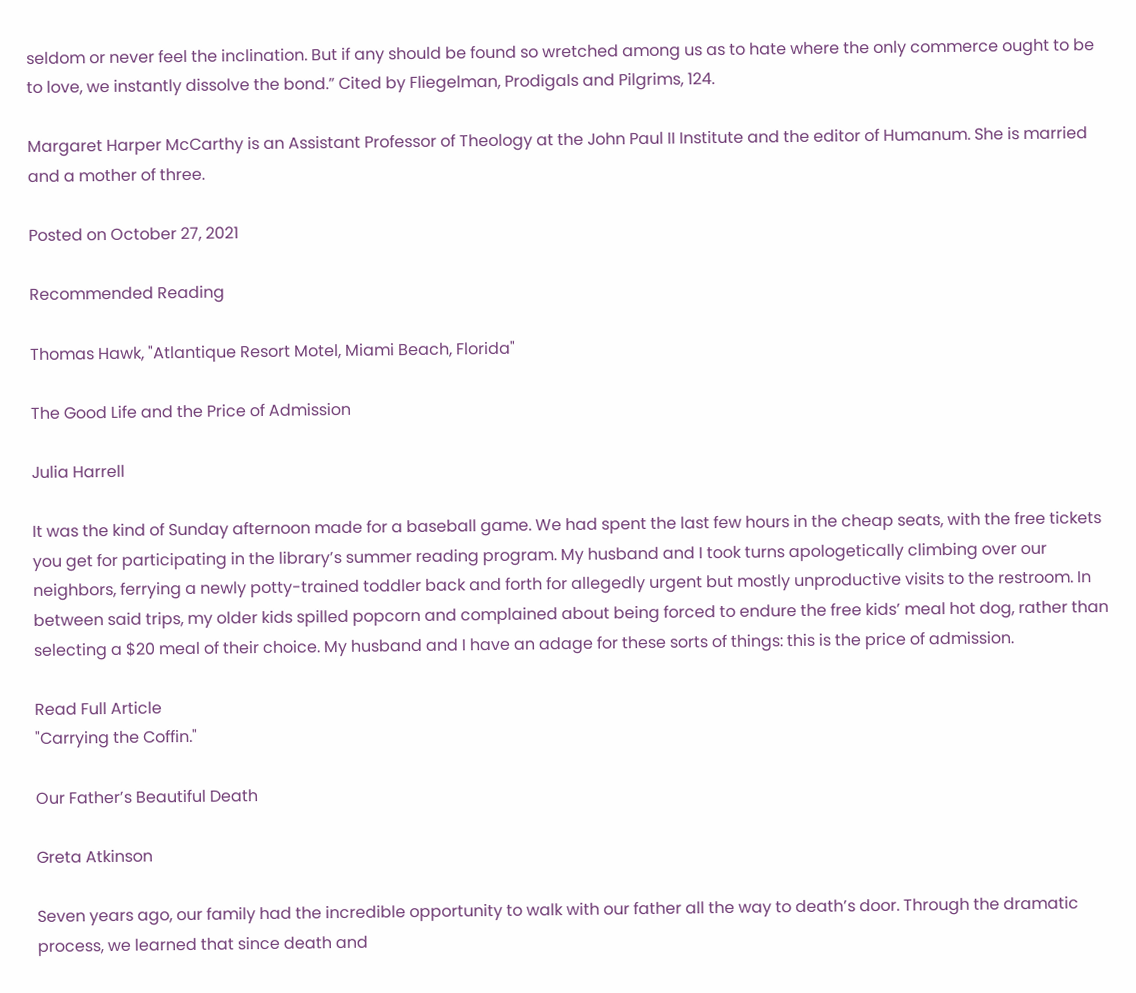seldom or never feel the inclination. But if any should be found so wretched among us as to hate where the only commerce ought to be to love, we instantly dissolve the bond.” Cited by Fliegelman, Prodigals and Pilgrims, 124.

Margaret Harper McCarthy is an Assistant Professor of Theology at the John Paul II Institute and the editor of Humanum. She is married and a mother of three.

Posted on October 27, 2021

Recommended Reading

Thomas Hawk, "Atlantique Resort Motel, Miami Beach, Florida"

The Good Life and the Price of Admission

Julia Harrell

It was the kind of Sunday afternoon made for a baseball game. We had spent the last few hours in the cheap seats, with the free tickets you get for participating in the library’s summer reading program. My husband and I took turns apologetically climbing over our neighbors, ferrying a newly potty-trained toddler back and forth for allegedly urgent but mostly unproductive visits to the restroom. In between said trips, my older kids spilled popcorn and complained about being forced to endure the free kids’ meal hot dog, rather than selecting a $20 meal of their choice. My husband and I have an adage for these sorts of things: this is the price of admission.

Read Full Article
"Carrying the Coffin."

Our Father’s Beautiful Death

Greta Atkinson

Seven years ago, our family had the incredible opportunity to walk with our father all the way to death’s door. Through the dramatic process, we learned that since death and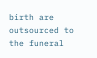birth are outsourced to the funeral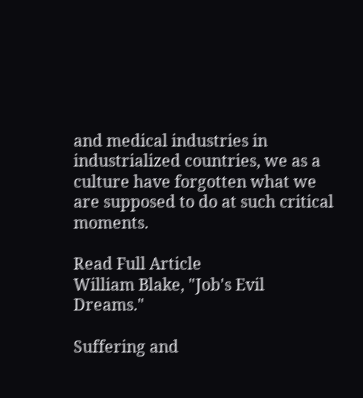and medical industries in industrialized countries, we as a culture have forgotten what we are supposed to do at such critical moments.

Read Full Article
William Blake, "Job's Evil Dreams."

Suffering and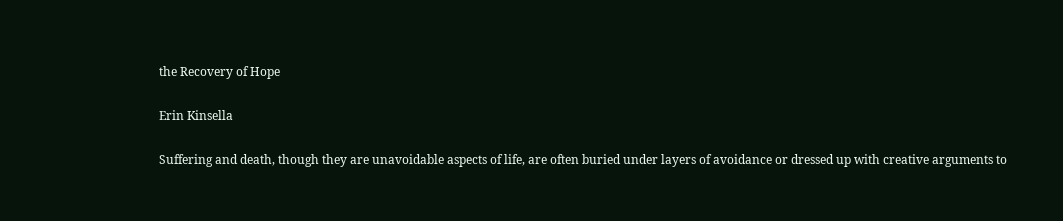the Recovery of Hope

Erin Kinsella

Suffering and death, though they are unavoidable aspects of life, are often buried under layers of avoidance or dressed up with creative arguments to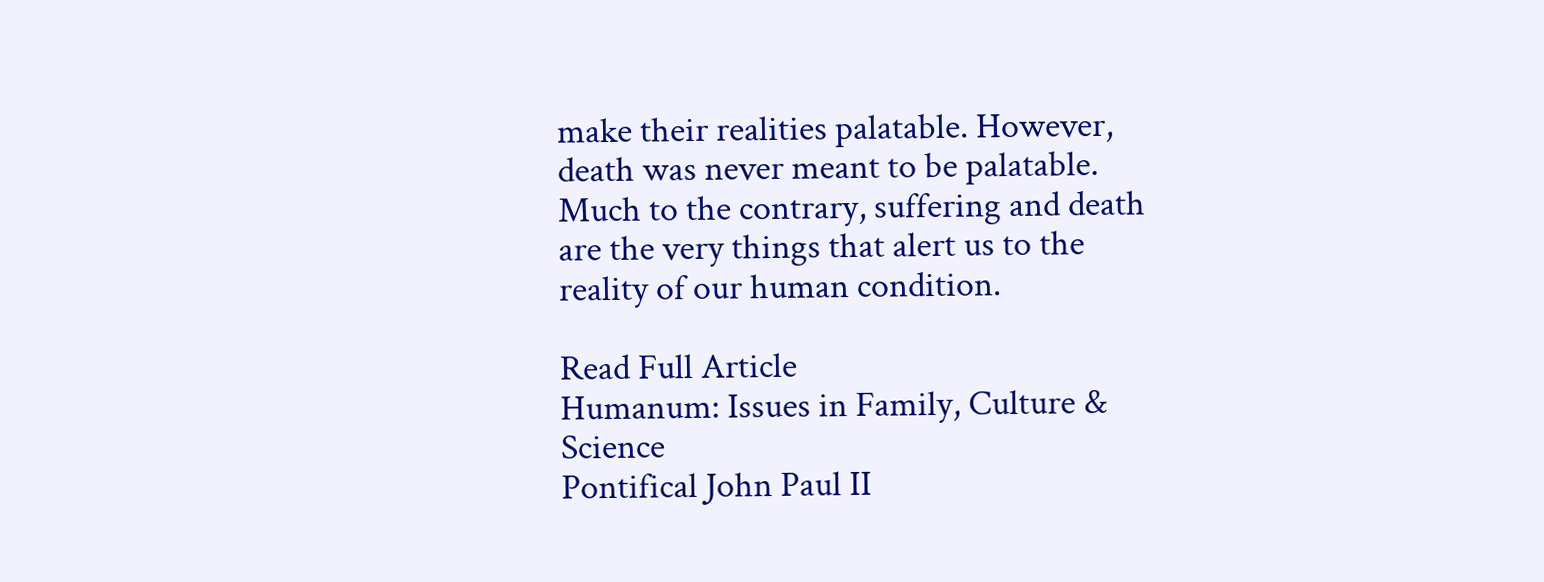make their realities palatable. However, death was never meant to be palatable. Much to the contrary, suffering and death are the very things that alert us to the reality of our human condition.

Read Full Article
Humanum: Issues in Family, Culture & Science
Pontifical John Paul II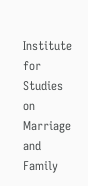Institute for Studies on Marriage and Family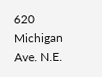620 Michigan Ave. N.E.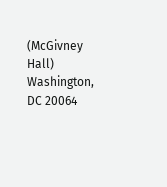(McGivney Hall)
Washington, DC 20064